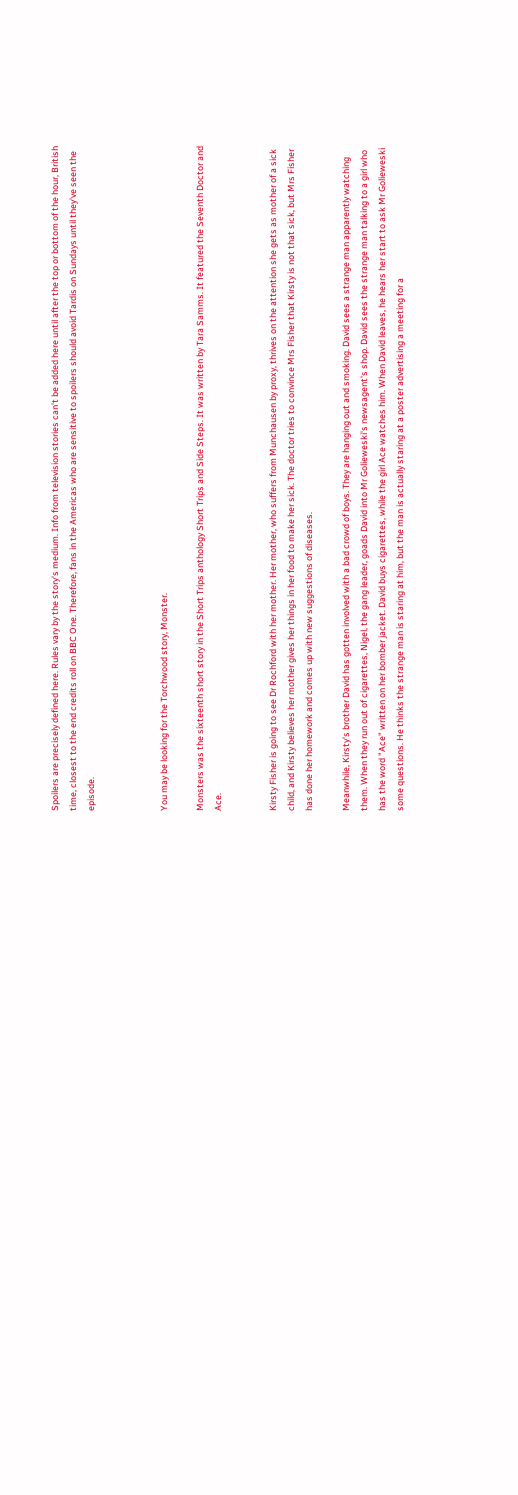Spoilers are precisely defined here. Rules vary by the story's medium. Info from television stories can't be added here until after the top or bottom of the hour, British time, closest to the end credits roll on BBC One. Therefore, fans in the Americas who are sensitive to spoilers should avoid Tardis on Sundays until they've seen the episode.



You may be looking for the Torchwood story, Monster.

Monsters was the sixteenth short story in the Short Trips anthology Short Trips and Side Steps. It was written by Tara Samms. It featured the Seventh Doctor and Ace.


Kirsty Fisher is going to see Dr Rochford with her mother. Her mother, who suffers from Munchausen by proxy, thrives on the attention she gets as mother of a sick child, and Kirsty believes her mother gives her things in her food to make her sick. The doctor tries to convince Mrs Fisher that Kirsty is not that sick, but Mrs Fisher has done her homework and comes up with new suggestions of diseases.

Meanwhile, Kirsty's brother David has gotten involved with a bad crowd of boys. They are hanging out and smoking. David sees a strange man apparently watching them. When they run out of cigarettes, Nigel, the gang leader, goads David into Mr Golieweski's newsagent's shop. David sees the strange man talking to a girl who has the word "Ace" written on her bomber jacket. David buys cigarettes, while the girl Ace watches him. When David leaves, he hears her start to ask Mr Golieweski some questions. He thinks the strange man is staring at him, but the man is actually staring at a poster advertising a meeting for a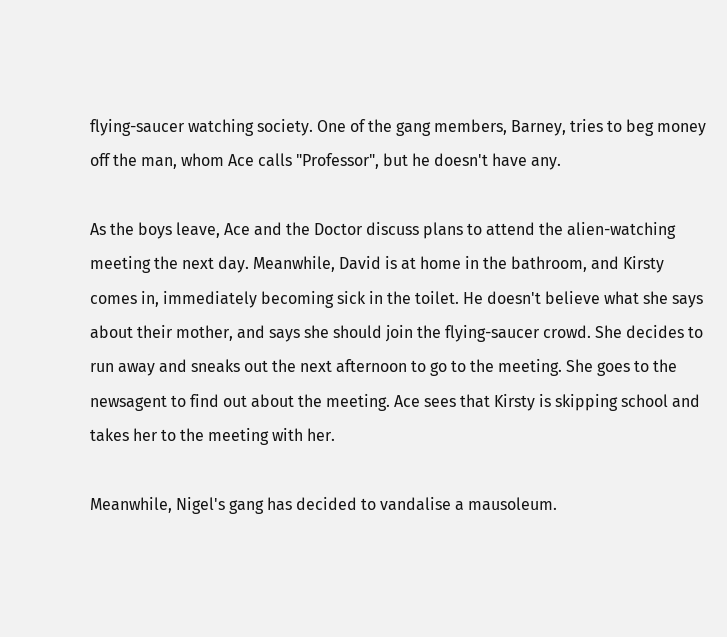flying-saucer watching society. One of the gang members, Barney, tries to beg money off the man, whom Ace calls "Professor", but he doesn't have any.

As the boys leave, Ace and the Doctor discuss plans to attend the alien-watching meeting the next day. Meanwhile, David is at home in the bathroom, and Kirsty comes in, immediately becoming sick in the toilet. He doesn't believe what she says about their mother, and says she should join the flying-saucer crowd. She decides to run away and sneaks out the next afternoon to go to the meeting. She goes to the newsagent to find out about the meeting. Ace sees that Kirsty is skipping school and takes her to the meeting with her.

Meanwhile, Nigel's gang has decided to vandalise a mausoleum.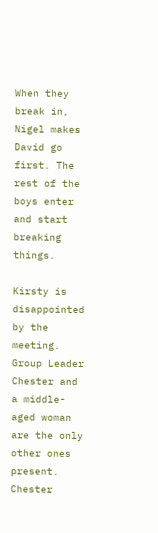When they break in, Nigel makes David go first. The rest of the boys enter and start breaking things.

Kirsty is disappointed by the meeting. Group Leader Chester and a middle-aged woman are the only other ones present. Chester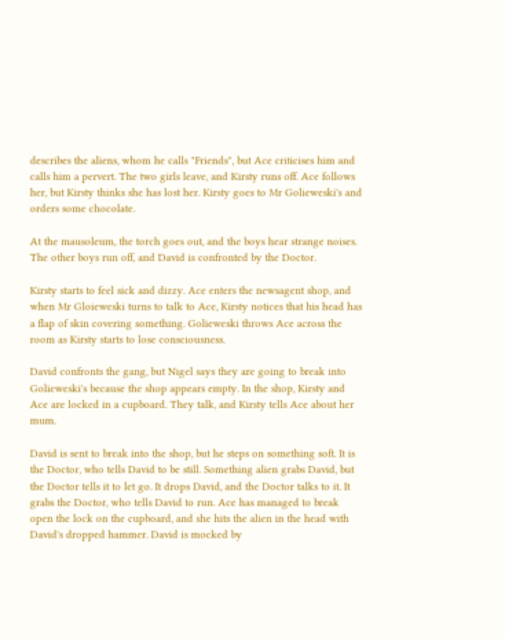describes the aliens, whom he calls "Friends", but Ace criticises him and calls him a pervert. The two girls leave, and Kirsty runs off. Ace follows her, but Kirsty thinks she has lost her. Kirsty goes to Mr Golieweski's and orders some chocolate.

At the mausoleum, the torch goes out, and the boys hear strange noises. The other boys run off, and David is confronted by the Doctor.

Kirsty starts to feel sick and dizzy. Ace enters the newsagent shop, and when Mr Gloieweski turns to talk to Ace, Kirsty notices that his head has a flap of skin covering something. Golieweski throws Ace across the room as Kirsty starts to lose consciousness.

David confronts the gang, but Nigel says they are going to break into Golieweski's because the shop appears empty. In the shop, Kirsty and Ace are locked in a cupboard. They talk, and Kirsty tells Ace about her mum.

David is sent to break into the shop, but he steps on something soft. It is the Doctor, who tells David to be still. Something alien grabs David, but the Doctor tells it to let go. It drops David, and the Doctor talks to it. It grabs the Doctor, who tells David to run. Ace has managed to break open the lock on the cupboard, and she hits the alien in the head with David's dropped hammer. David is mocked by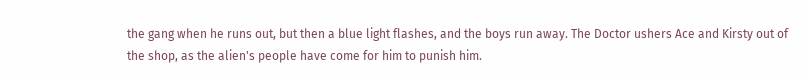the gang when he runs out, but then a blue light flashes, and the boys run away. The Doctor ushers Ace and Kirsty out of the shop, as the alien's people have come for him to punish him.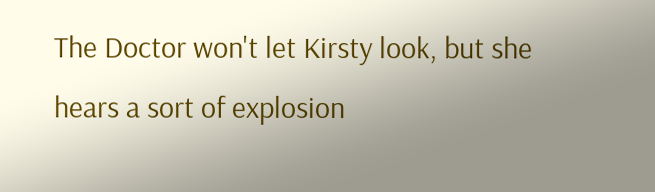The Doctor won't let Kirsty look, but she hears a sort of explosion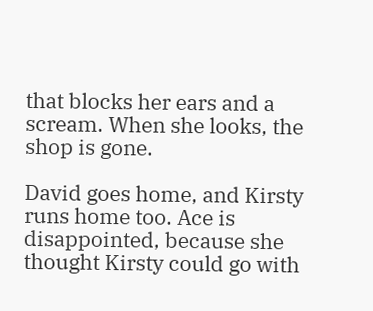that blocks her ears and a scream. When she looks, the shop is gone.

David goes home, and Kirsty runs home too. Ace is disappointed, because she thought Kirsty could go with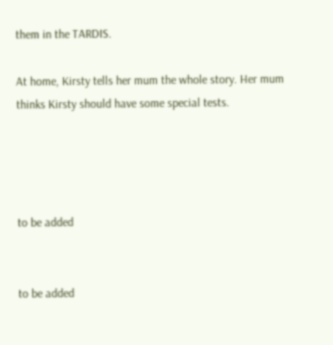them in the TARDIS.

At home, Kirsty tells her mum the whole story. Her mum thinks Kirsty should have some special tests.




to be added


to be added